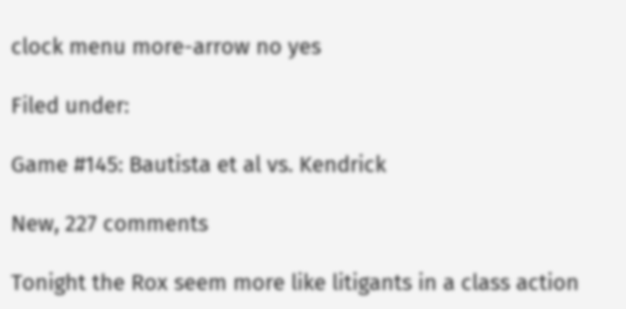clock menu more-arrow no yes

Filed under:

Game #145: Bautista et al vs. Kendrick

New, 227 comments

Tonight the Rox seem more like litigants in a class action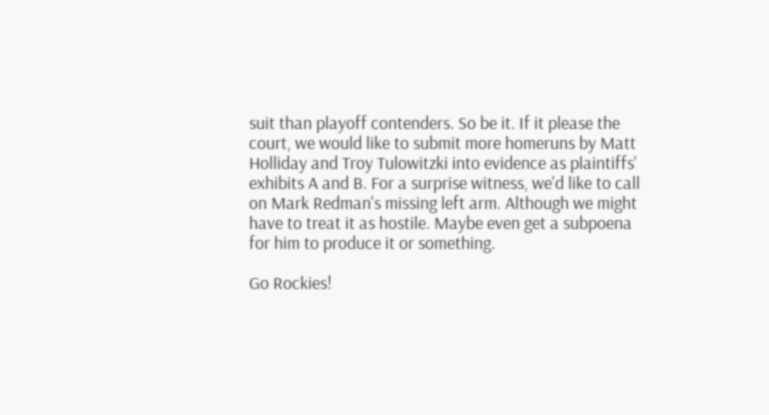suit than playoff contenders. So be it. If it please the court, we would like to submit more homeruns by Matt Holliday and Troy Tulowitzki into evidence as plaintiffs' exhibits A and B. For a surprise witness, we'd like to call on Mark Redman's missing left arm. Although we might have to treat it as hostile. Maybe even get a subpoena for him to produce it or something.

Go Rockies!